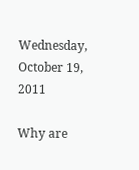Wednesday, October 19, 2011

Why are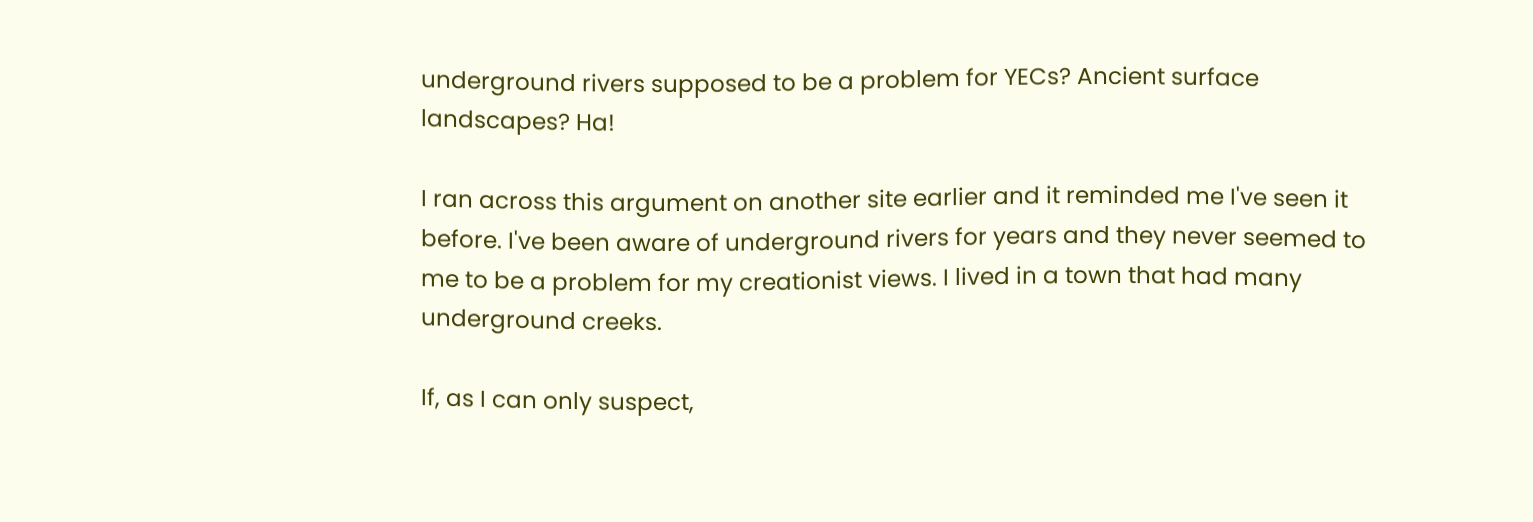underground rivers supposed to be a problem for YECs? Ancient surface landscapes? Ha!

I ran across this argument on another site earlier and it reminded me I've seen it before. I've been aware of underground rivers for years and they never seemed to me to be a problem for my creationist views. I lived in a town that had many underground creeks.

If, as I can only suspect,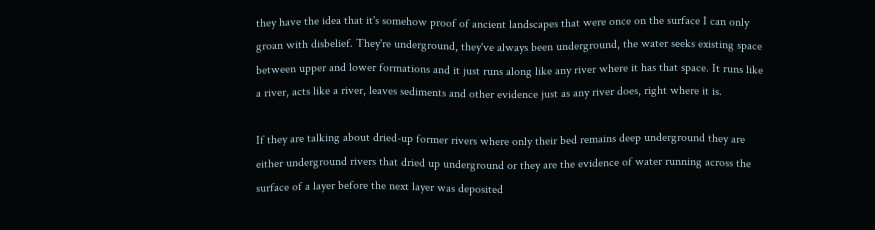they have the idea that it's somehow proof of ancient landscapes that were once on the surface I can only groan with disbelief. They're underground, they've always been underground, the water seeks existing space between upper and lower formations and it just runs along like any river where it has that space. It runs like a river, acts like a river, leaves sediments and other evidence just as any river does, right where it is.

If they are talking about dried-up former rivers where only their bed remains deep underground they are either underground rivers that dried up underground or they are the evidence of water running across the surface of a layer before the next layer was deposited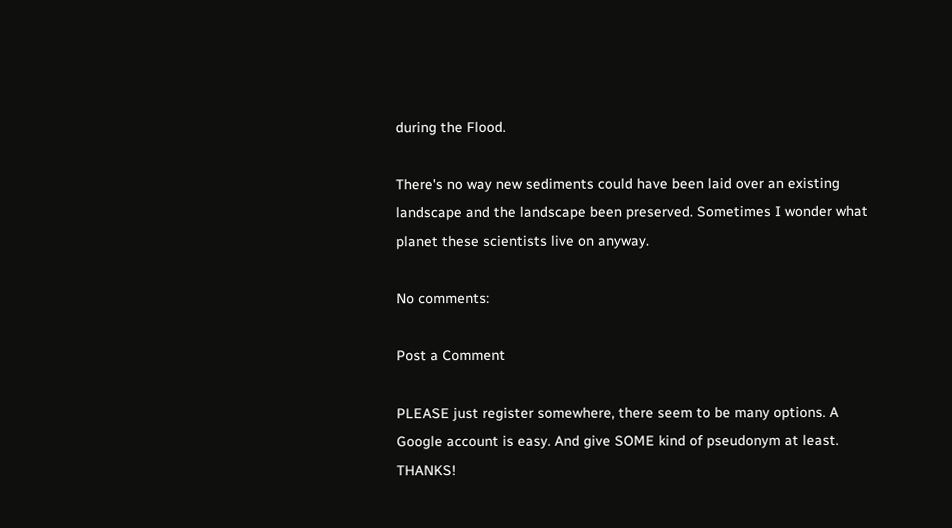during the Flood.

There's no way new sediments could have been laid over an existing landscape and the landscape been preserved. Sometimes I wonder what planet these scientists live on anyway.

No comments:

Post a Comment

PLEASE just register somewhere, there seem to be many options. A Google account is easy. And give SOME kind of pseudonym at least. THANKS!